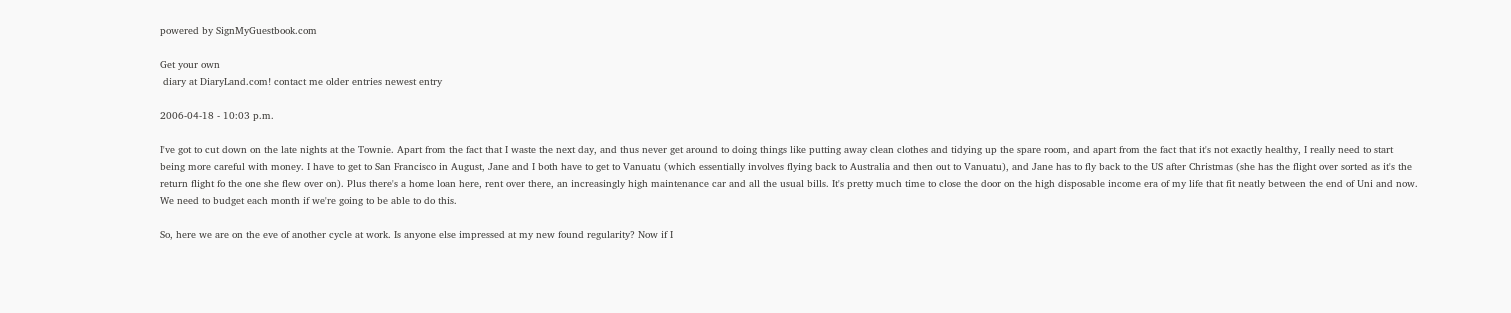powered by SignMyGuestbook.com

Get your own
 diary at DiaryLand.com! contact me older entries newest entry

2006-04-18 - 10:03 p.m.

I've got to cut down on the late nights at the Townie. Apart from the fact that I waste the next day, and thus never get around to doing things like putting away clean clothes and tidying up the spare room, and apart from the fact that it's not exactly healthy, I really need to start being more careful with money. I have to get to San Francisco in August, Jane and I both have to get to Vanuatu (which essentially involves flying back to Australia and then out to Vanuatu), and Jane has to fly back to the US after Christmas (she has the flight over sorted as it's the return flight fo the one she flew over on). Plus there's a home loan here, rent over there, an increasingly high maintenance car and all the usual bills. It's pretty much time to close the door on the high disposable income era of my life that fit neatly between the end of Uni and now. We need to budget each month if we're going to be able to do this.

So, here we are on the eve of another cycle at work. Is anyone else impressed at my new found regularity? Now if I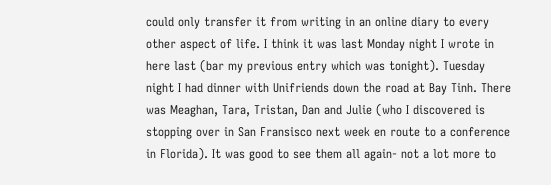could only transfer it from writing in an online diary to every other aspect of life. I think it was last Monday night I wrote in here last (bar my previous entry which was tonight). Tuesday night I had dinner with Unifriends down the road at Bay Tinh. There was Meaghan, Tara, Tristan, Dan and Julie (who I discovered is stopping over in San Fransisco next week en route to a conference in Florida). It was good to see them all again- not a lot more to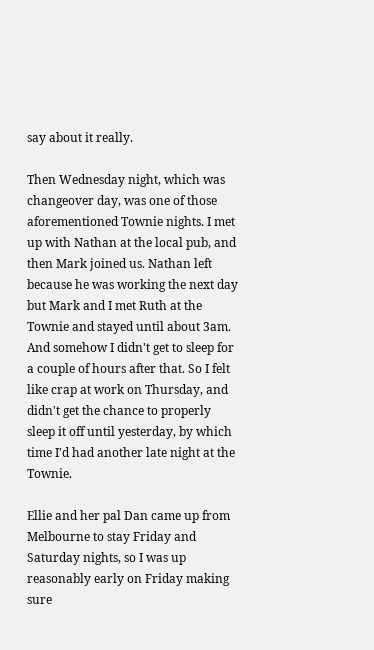say about it really.

Then Wednesday night, which was changeover day, was one of those aforementioned Townie nights. I met up with Nathan at the local pub, and then Mark joined us. Nathan left because he was working the next day but Mark and I met Ruth at the Townie and stayed until about 3am. And somehow I didn't get to sleep for a couple of hours after that. So I felt like crap at work on Thursday, and didn't get the chance to properly sleep it off until yesterday, by which time I'd had another late night at the Townie.

Ellie and her pal Dan came up from Melbourne to stay Friday and Saturday nights, so I was up reasonably early on Friday making sure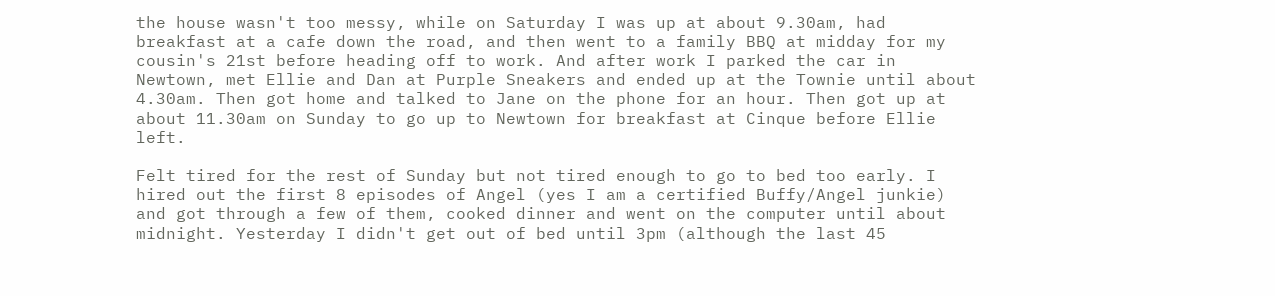the house wasn't too messy, while on Saturday I was up at about 9.30am, had breakfast at a cafe down the road, and then went to a family BBQ at midday for my cousin's 21st before heading off to work. And after work I parked the car in Newtown, met Ellie and Dan at Purple Sneakers and ended up at the Townie until about 4.30am. Then got home and talked to Jane on the phone for an hour. Then got up at about 11.30am on Sunday to go up to Newtown for breakfast at Cinque before Ellie left.

Felt tired for the rest of Sunday but not tired enough to go to bed too early. I hired out the first 8 episodes of Angel (yes I am a certified Buffy/Angel junkie) and got through a few of them, cooked dinner and went on the computer until about midnight. Yesterday I didn't get out of bed until 3pm (although the last 45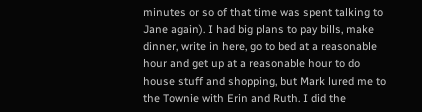minutes or so of that time was spent talking to Jane again). I had big plans to pay bills, make dinner, write in here, go to bed at a reasonable hour and get up at a reasonable hour to do house stuff and shopping, but Mark lured me to the Townie with Erin and Ruth. I did the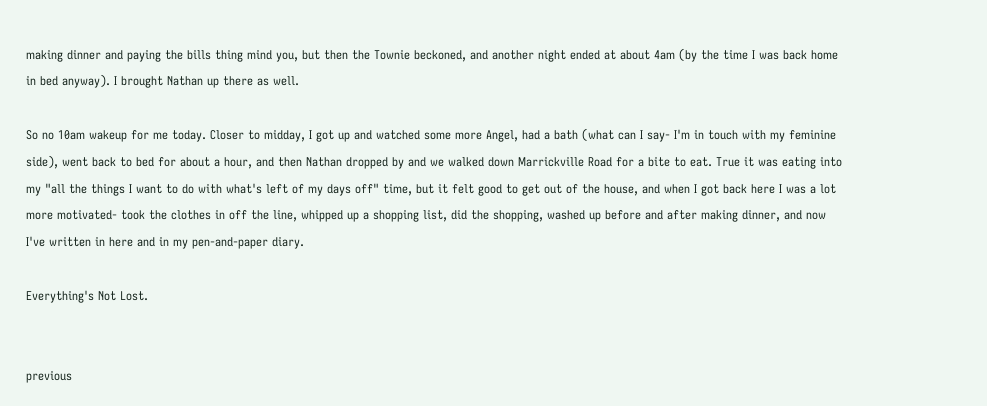making dinner and paying the bills thing mind you, but then the Townie beckoned, and another night ended at about 4am (by the time I was back home in bed anyway). I brought Nathan up there as well.

So no 10am wakeup for me today. Closer to midday, I got up and watched some more Angel, had a bath (what can I say- I'm in touch with my feminine side), went back to bed for about a hour, and then Nathan dropped by and we walked down Marrickville Road for a bite to eat. True it was eating into my "all the things I want to do with what's left of my days off" time, but it felt good to get out of the house, and when I got back here I was a lot more motivated- took the clothes in off the line, whipped up a shopping list, did the shopping, washed up before and after making dinner, and now I've written in here and in my pen-and-paper diary.

Everything's Not Lost.


previous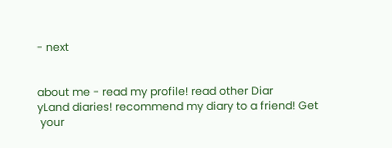- next


about me - read my profile! read other Diar
yLand diaries! recommend my diary to a friend! Get
 your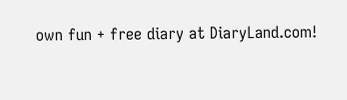own fun + free diary at DiaryLand.com!